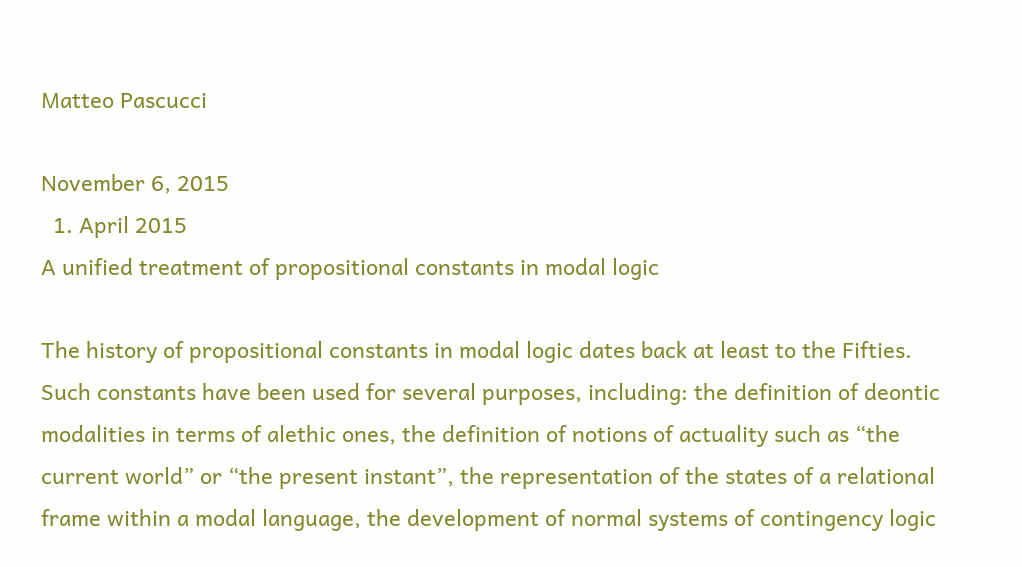Matteo Pascucci

November 6, 2015
  1. April 2015
A unified treatment of propositional constants in modal logic

The history of propositional constants in modal logic dates back at least to the Fifties. Such constants have been used for several purposes, including: the definition of deontic modalities in terms of alethic ones, the definition of notions of actuality such as “the current world” or “the present instant”, the representation of the states of a relational frame within a modal language, the development of normal systems of contingency logic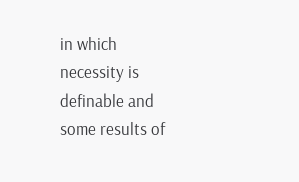in which necessity is definable and some results of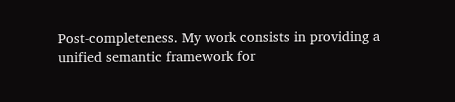Post-completeness. My work consists in providing a unified semantic framework for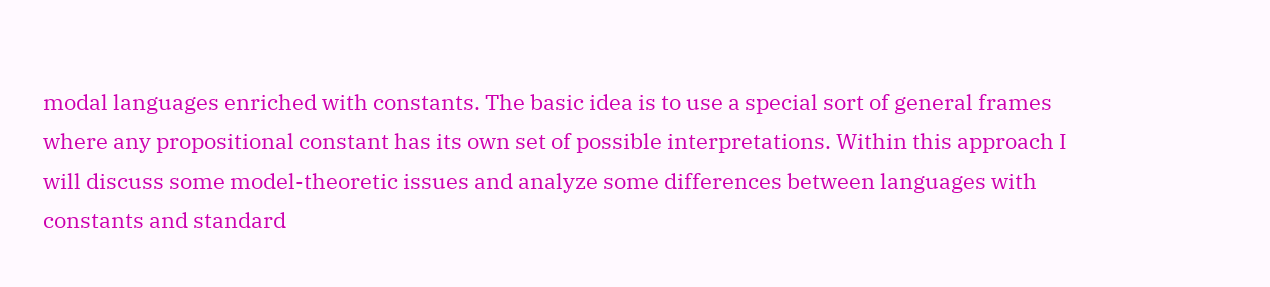modal languages enriched with constants. The basic idea is to use a special sort of general frames where any propositional constant has its own set of possible interpretations. Within this approach I will discuss some model-theoretic issues and analyze some differences between languages with constants and standard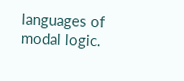languages of modal logic.